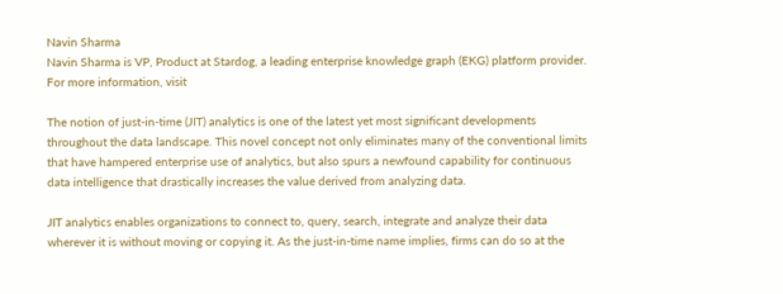Navin Sharma
Navin Sharma is VP, Product at Stardog, a leading enterprise knowledge graph (EKG) platform provider. For more information, visit

The notion of just-in-time (JIT) analytics is one of the latest yet most significant developments throughout the data landscape. This novel concept not only eliminates many of the conventional limits that have hampered enterprise use of analytics, but also spurs a newfound capability for continuous data intelligence that drastically increases the value derived from analyzing data.

JIT analytics enables organizations to connect to, query, search, integrate and analyze their data wherever it is without moving or copying it. As the just-in-time name implies, firms can do so at the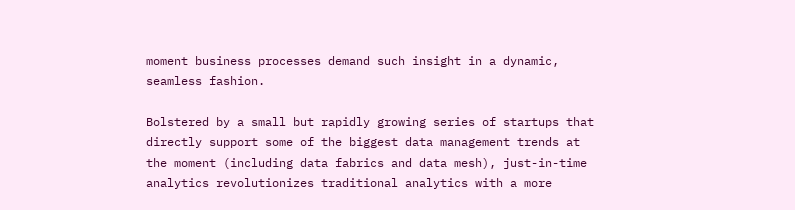moment business processes demand such insight in a dynamic, seamless fashion.

Bolstered by a small but rapidly growing series of startups that directly support some of the biggest data management trends at the moment (including data fabrics and data mesh), just-in-time analytics revolutionizes traditional analytics with a more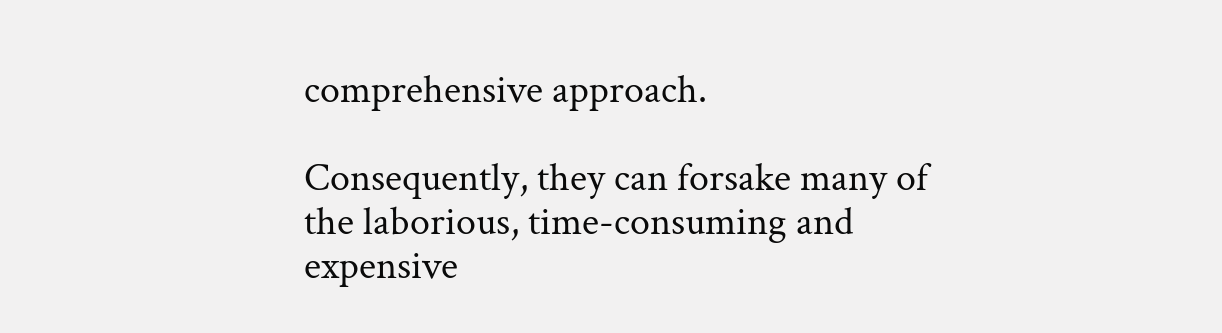comprehensive approach.

Consequently, they can forsake many of the laborious, time-consuming and expensive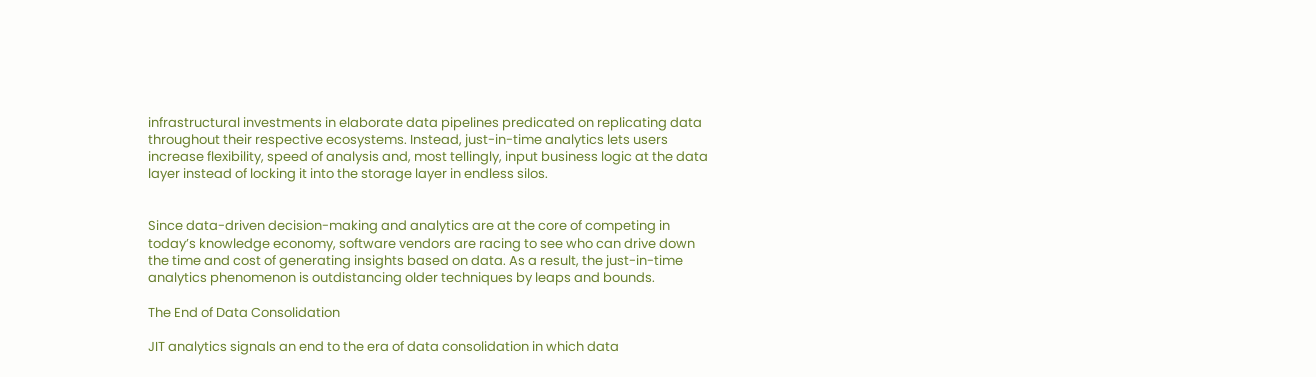infrastructural investments in elaborate data pipelines predicated on replicating data throughout their respective ecosystems. Instead, just-in-time analytics lets users increase flexibility, speed of analysis and, most tellingly, input business logic at the data layer instead of locking it into the storage layer in endless silos.


Since data-driven decision-making and analytics are at the core of competing in today’s knowledge economy, software vendors are racing to see who can drive down the time and cost of generating insights based on data. As a result, the just-in-time analytics phenomenon is outdistancing older techniques by leaps and bounds.

The End of Data Consolidation

JIT analytics signals an end to the era of data consolidation in which data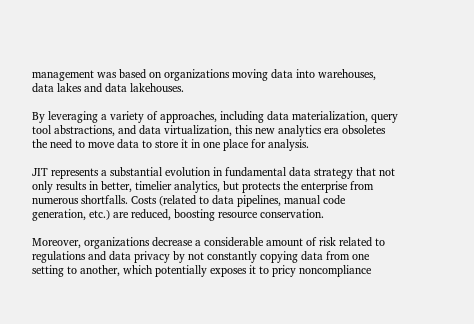management was based on organizations moving data into warehouses, data lakes and data lakehouses.

By leveraging a variety of approaches, including data materialization, query tool abstractions, and data virtualization, this new analytics era obsoletes the need to move data to store it in one place for analysis.

JIT represents a substantial evolution in fundamental data strategy that not only results in better, timelier analytics, but protects the enterprise from numerous shortfalls. Costs (related to data pipelines, manual code generation, etc.) are reduced, boosting resource conservation.

Moreover, organizations decrease a considerable amount of risk related to regulations and data privacy by not constantly copying data from one setting to another, which potentially exposes it to pricy noncompliance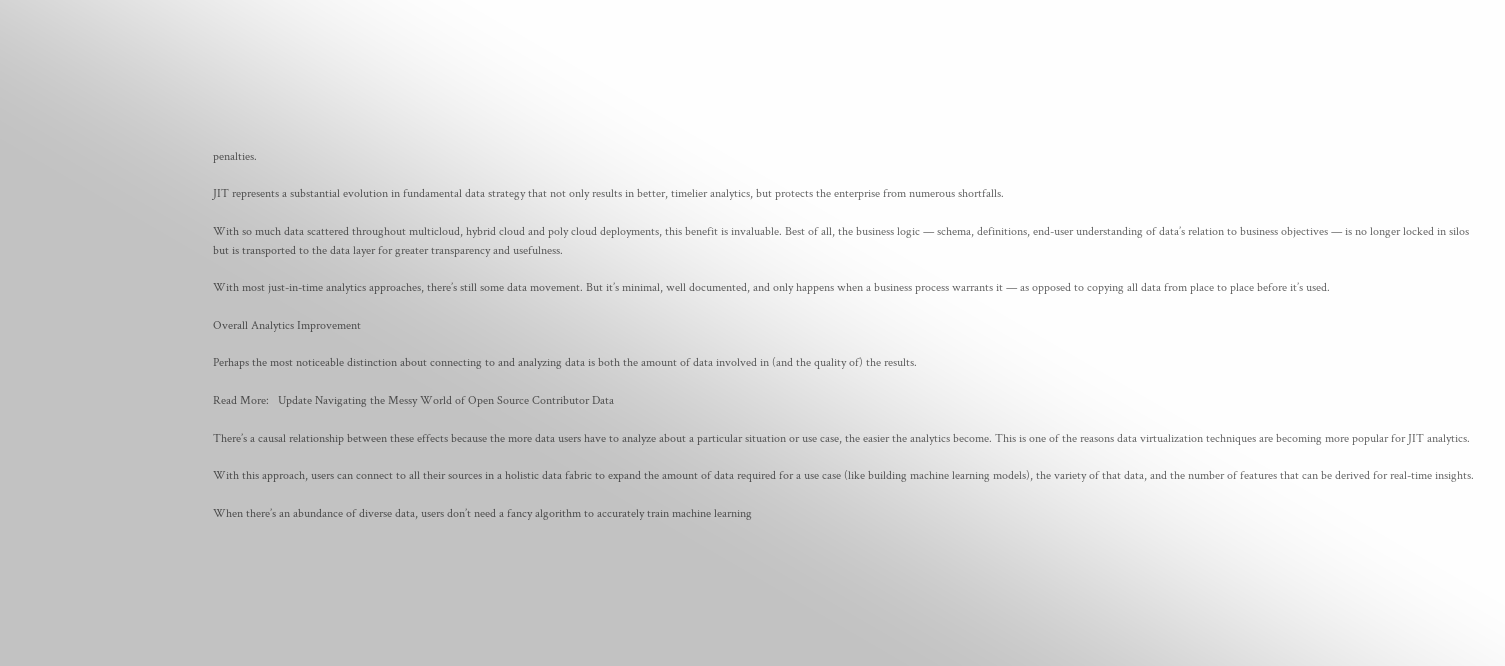penalties.

JIT represents a substantial evolution in fundamental data strategy that not only results in better, timelier analytics, but protects the enterprise from numerous shortfalls.

With so much data scattered throughout multicloud, hybrid cloud and poly cloud deployments, this benefit is invaluable. Best of all, the business logic — schema, definitions, end-user understanding of data’s relation to business objectives — is no longer locked in silos but is transported to the data layer for greater transparency and usefulness.

With most just-in-time analytics approaches, there’s still some data movement. But it’s minimal, well documented, and only happens when a business process warrants it — as opposed to copying all data from place to place before it’s used.

Overall Analytics Improvement

Perhaps the most noticeable distinction about connecting to and analyzing data is both the amount of data involved in (and the quality of) the results.

Read More:   Update Navigating the Messy World of Open Source Contributor Data

There’s a causal relationship between these effects because the more data users have to analyze about a particular situation or use case, the easier the analytics become. This is one of the reasons data virtualization techniques are becoming more popular for JIT analytics.

With this approach, users can connect to all their sources in a holistic data fabric to expand the amount of data required for a use case (like building machine learning models), the variety of that data, and the number of features that can be derived for real-time insights.

When there’s an abundance of diverse data, users don’t need a fancy algorithm to accurately train machine learning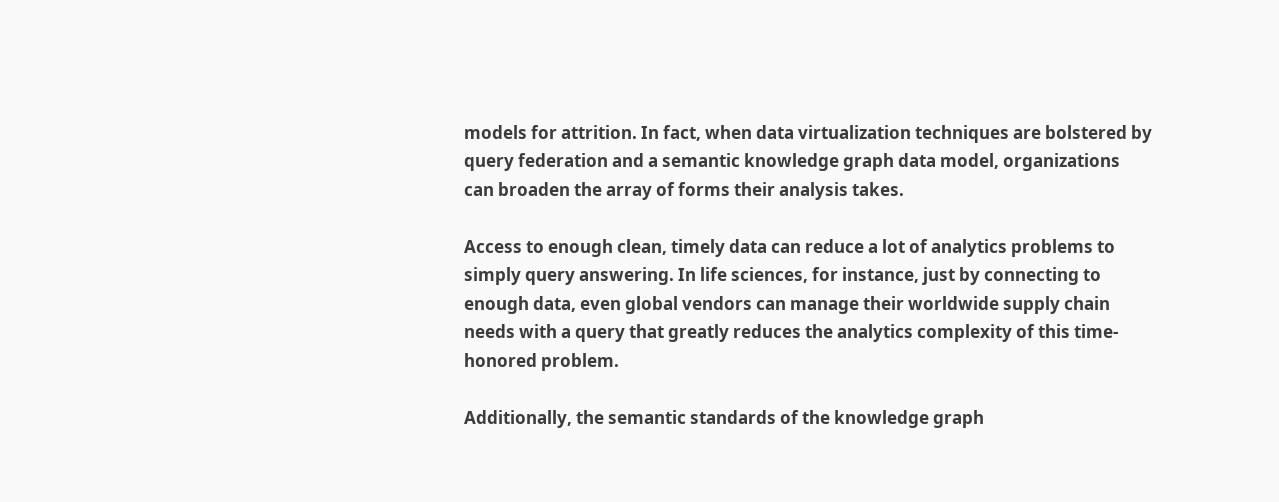models for attrition. In fact, when data virtualization techniques are bolstered by query federation and a semantic knowledge graph data model, organizations can broaden the array of forms their analysis takes.

Access to enough clean, timely data can reduce a lot of analytics problems to simply query answering. In life sciences, for instance, just by connecting to enough data, even global vendors can manage their worldwide supply chain needs with a query that greatly reduces the analytics complexity of this time-honored problem.

Additionally, the semantic standards of the knowledge graph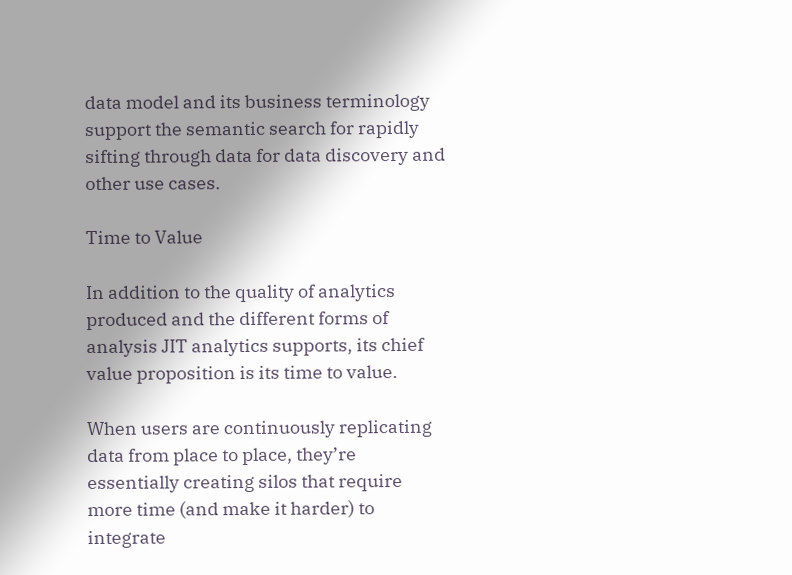data model and its business terminology support the semantic search for rapidly sifting through data for data discovery and other use cases.

Time to Value

In addition to the quality of analytics produced and the different forms of analysis JIT analytics supports, its chief value proposition is its time to value.

When users are continuously replicating data from place to place, they’re essentially creating silos that require more time (and make it harder) to integrate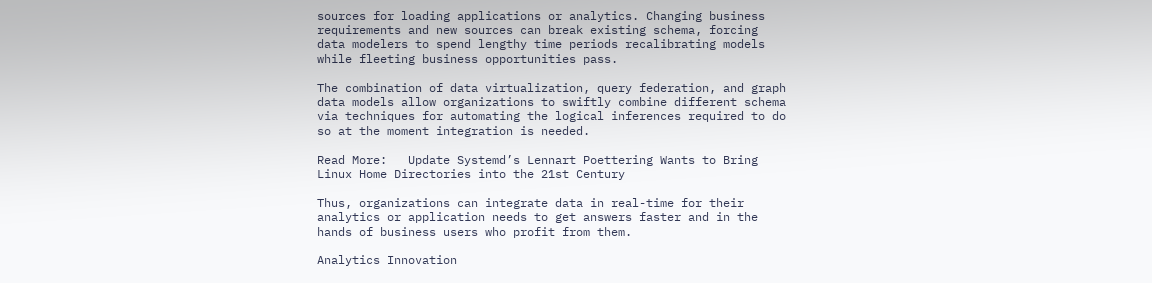sources for loading applications or analytics. Changing business requirements and new sources can break existing schema, forcing data modelers to spend lengthy time periods recalibrating models while fleeting business opportunities pass.

The combination of data virtualization, query federation, and graph data models allow organizations to swiftly combine different schema via techniques for automating the logical inferences required to do so at the moment integration is needed.

Read More:   Update Systemd’s Lennart Poettering Wants to Bring Linux Home Directories into the 21st Century

Thus, organizations can integrate data in real-time for their analytics or application needs to get answers faster and in the hands of business users who profit from them.

Analytics Innovation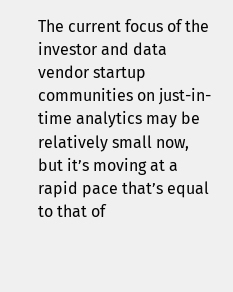The current focus of the investor and data vendor startup communities on just-in-time analytics may be relatively small now, but it’s moving at a rapid pace that’s equal to that of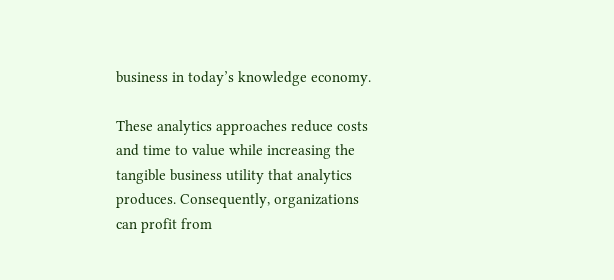business in today’s knowledge economy.

These analytics approaches reduce costs and time to value while increasing the tangible business utility that analytics produces. Consequently, organizations can profit from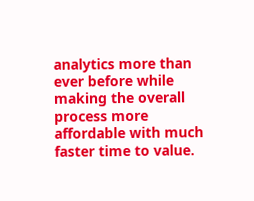analytics more than ever before while making the overall process more affordable with much faster time to value.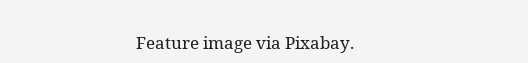Feature image via Pixabay.